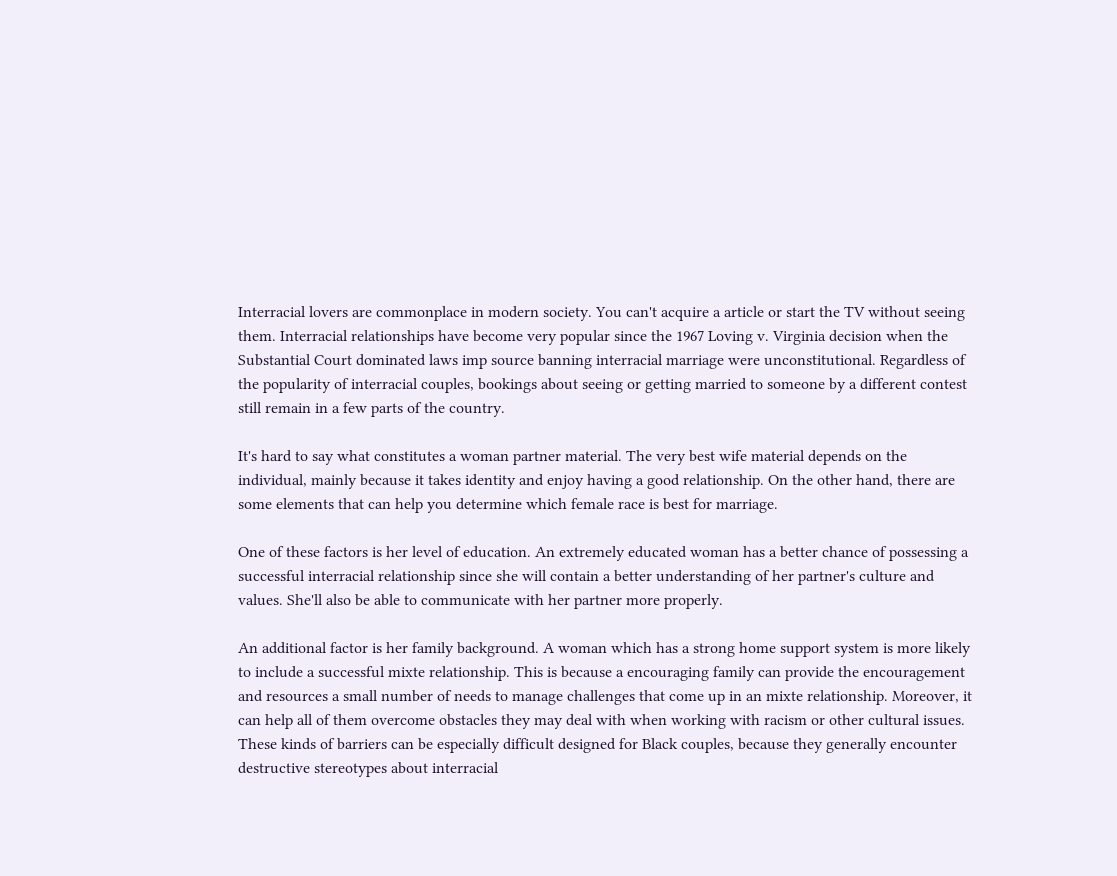Interracial lovers are commonplace in modern society. You can't acquire a article or start the TV without seeing them. Interracial relationships have become very popular since the 1967 Loving v. Virginia decision when the Substantial Court dominated laws imp source banning interracial marriage were unconstitutional. Regardless of the popularity of interracial couples, bookings about seeing or getting married to someone by a different contest still remain in a few parts of the country.

It's hard to say what constitutes a woman partner material. The very best wife material depends on the individual, mainly because it takes identity and enjoy having a good relationship. On the other hand, there are some elements that can help you determine which female race is best for marriage.

One of these factors is her level of education. An extremely educated woman has a better chance of possessing a successful interracial relationship since she will contain a better understanding of her partner's culture and values. She'll also be able to communicate with her partner more properly.

An additional factor is her family background. A woman which has a strong home support system is more likely to include a successful mixte relationship. This is because a encouraging family can provide the encouragement and resources a small number of needs to manage challenges that come up in an mixte relationship. Moreover, it can help all of them overcome obstacles they may deal with when working with racism or other cultural issues. These kinds of barriers can be especially difficult designed for Black couples, because they generally encounter destructive stereotypes about interracial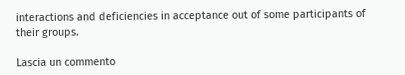interactions and deficiencies in acceptance out of some participants of their groups.

Lascia un commento